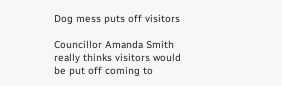Dog mess puts off visitors

Councillor Amanda Smith really thinks visitors would be put off coming to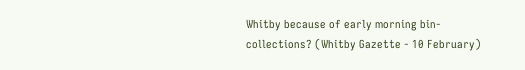Whitby because of early morning bin-collections? (Whitby Gazette - 10 February)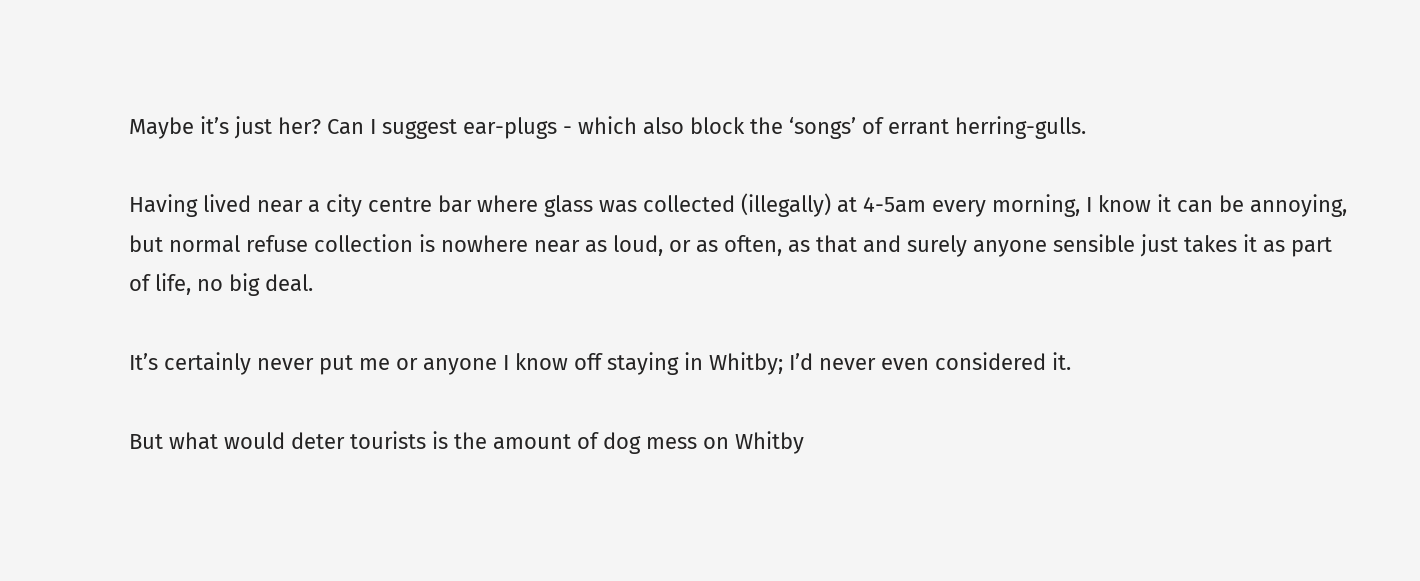Maybe it’s just her? Can I suggest ear-plugs - which also block the ‘songs’ of errant herring-gulls.

Having lived near a city centre bar where glass was collected (illegally) at 4-5am every morning, I know it can be annoying, but normal refuse collection is nowhere near as loud, or as often, as that and surely anyone sensible just takes it as part of life, no big deal.

It’s certainly never put me or anyone I know off staying in Whitby; I’d never even considered it.

But what would deter tourists is the amount of dog mess on Whitby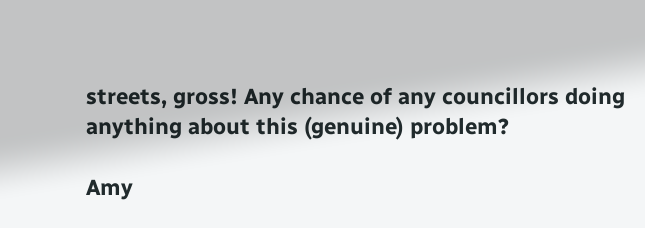streets, gross! Any chance of any councillors doing anything about this (genuine) problem?

Amy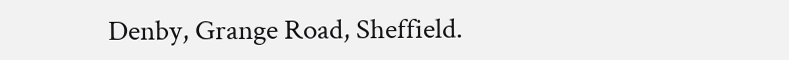Denby, Grange Road, Sheffield.